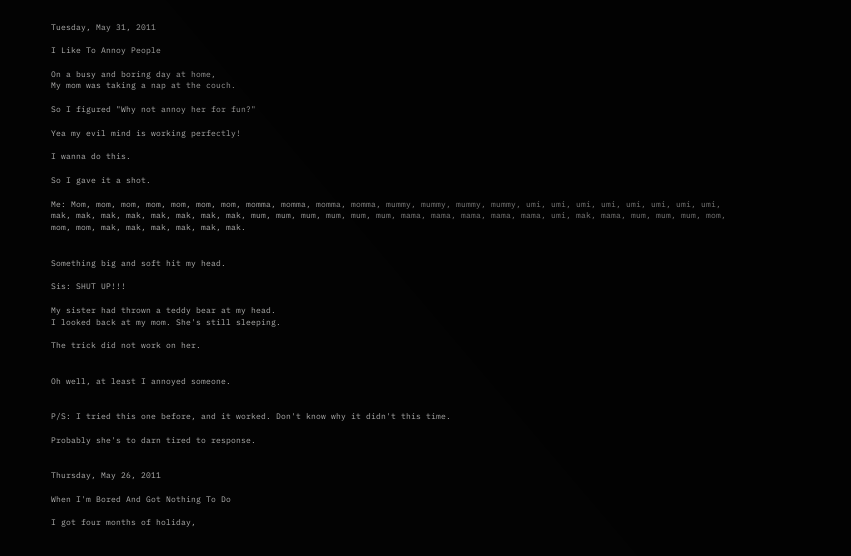Tuesday, May 31, 2011

I Like To Annoy People

On a busy and boring day at home,
My mom was taking a nap at the couch.

So I figured "Why not annoy her for fun?"

Yea my evil mind is working perfectly!

I wanna do this.

So I gave it a shot.

Me: Mom, mom, mom, mom, mom, mom, mom, momma, momma, momma, momma, mummy, mummy, mummy, mummy, umi, umi, umi, umi, umi, umi, umi, umi, mak, mak, mak, mak, mak, mak, mak, mak, mum, mum, mum, mum, mum, mum, mama, mama, mama, mama, mama, umi, mak, mama, mum, mum, mum, mom, mom, mom, mak, mak, mak, mak, mak, mak.


Something big and soft hit my head.

Sis: SHUT UP!!!

My sister had thrown a teddy bear at my head.
I looked back at my mom. She's still sleeping.

The trick did not work on her.


Oh well, at least I annoyed someone.


P/S: I tried this one before, and it worked. Don't know why it didn't this time.

Probably she's to darn tired to response.


Thursday, May 26, 2011

When I'm Bored And Got Nothing To Do

I got four months of holiday,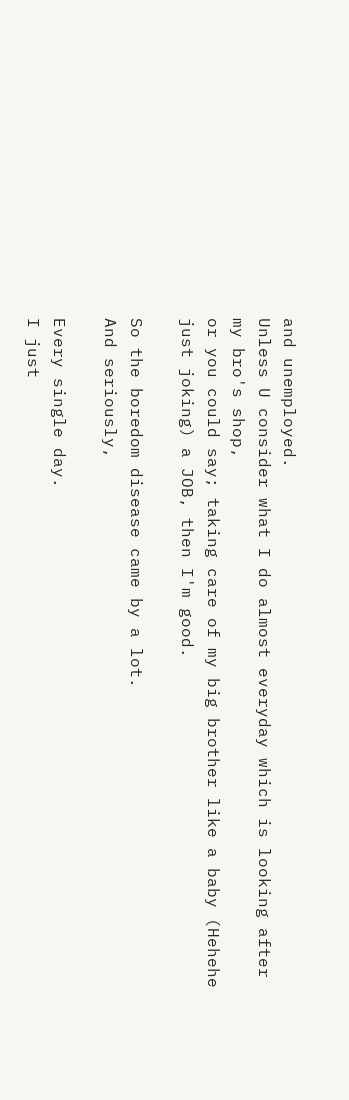and unemployed.
Unless U consider what I do almost everyday which is looking after my bro's shop,
or you could say; taking care of my big brother like a baby (Hehehe just joking) a JOB, then I'm good.

So the boredom disease came by a lot.
And seriously,

Every single day.
I just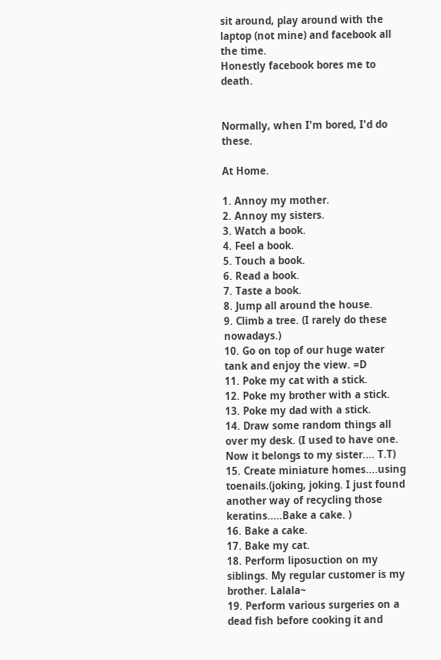sit around, play around with the laptop (not mine) and facebook all the time.
Honestly facebook bores me to death.


Normally, when I'm bored, I'd do these.

At Home.

1. Annoy my mother.
2. Annoy my sisters.
3. Watch a book.
4. Feel a book.
5. Touch a book.
6. Read a book.
7. Taste a book.
8. Jump all around the house.
9. Climb a tree. (I rarely do these nowadays.)
10. Go on top of our huge water tank and enjoy the view. =D
11. Poke my cat with a stick.
12. Poke my brother with a stick.
13. Poke my dad with a stick.
14. Draw some random things all over my desk. (I used to have one. Now it belongs to my sister.... T.T)
15. Create miniature homes....using toenails.(joking, joking. I just found another way of recycling those keratins.....Bake a cake. )
16. Bake a cake.
17. Bake my cat.
18. Perform liposuction on my siblings. My regular customer is my brother. Lalala~
19. Perform various surgeries on a dead fish before cooking it and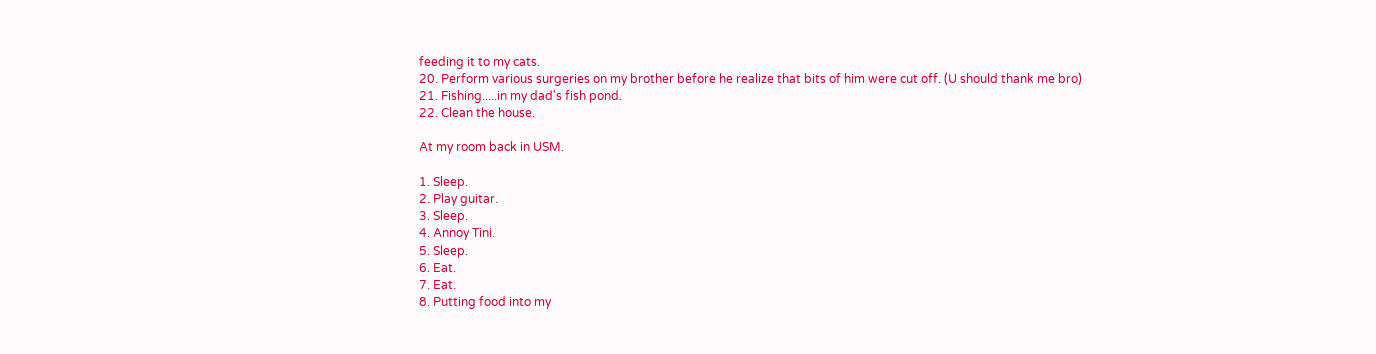feeding it to my cats.
20. Perform various surgeries on my brother before he realize that bits of him were cut off. (U should thank me bro)
21. Fishing.....in my dad's fish pond.
22. Clean the house.

At my room back in USM.

1. Sleep.
2. Play guitar.
3. Sleep.
4. Annoy Tini.
5. Sleep.
6. Eat.
7. Eat.
8. Putting food into my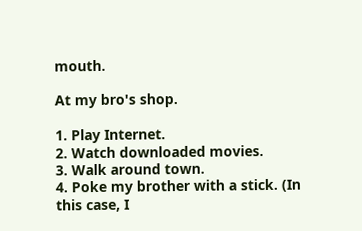mouth.

At my bro's shop.

1. Play Internet.
2. Watch downloaded movies.
3. Walk around town.
4. Poke my brother with a stick. (In this case, I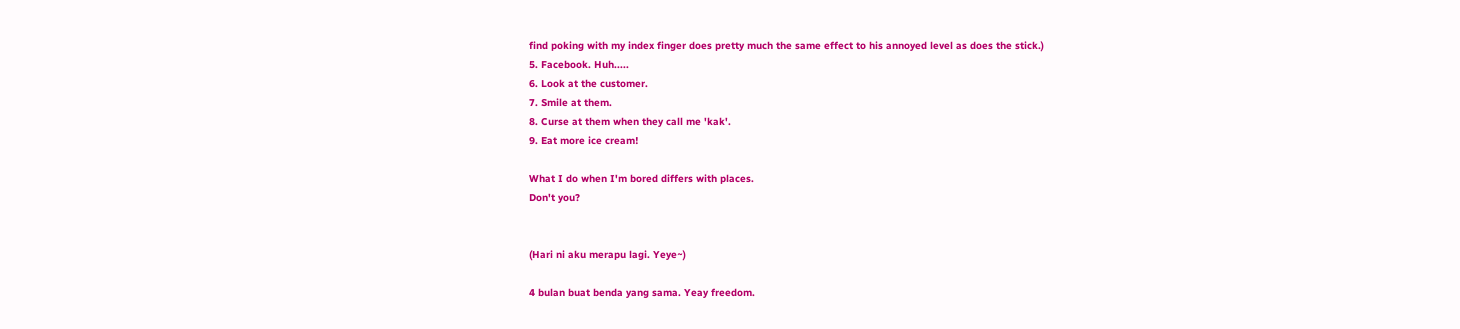find poking with my index finger does pretty much the same effect to his annoyed level as does the stick.)
5. Facebook. Huh.....
6. Look at the customer.
7. Smile at them.
8. Curse at them when they call me 'kak'.
9. Eat more ice cream!

What I do when I'm bored differs with places.
Don't you?


(Hari ni aku merapu lagi. Yeye~)

4 bulan buat benda yang sama. Yeay freedom.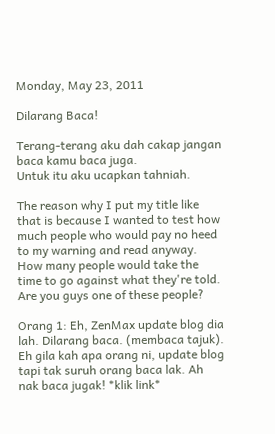Monday, May 23, 2011

Dilarang Baca!

Terang-terang aku dah cakap jangan baca kamu baca juga.
Untuk itu aku ucapkan tahniah.

The reason why I put my title like that is because I wanted to test how much people who would pay no heed to my warning and read anyway.
How many people would take the time to go against what they're told.
Are you guys one of these people?

Orang 1: Eh, ZenMax update blog dia lah. Dilarang baca. (membaca tajuk). Eh gila kah apa orang ni, update blog tapi tak suruh orang baca lak. Ah nak baca jugak! *klik link*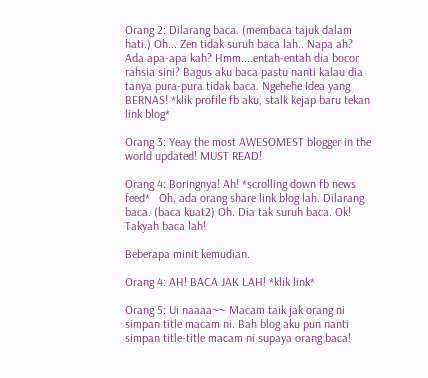Orang 2: Dilarang baca. (membaca tajuk dalam hati.) Oh... Zen tidak suruh baca lah.. Napa ah? Ada apa-apa kah? Hmm....entah-entah dia bocor rahsia sini? Bagus aku baca pastu nanti kalau dia tanya pura-pura tidak baca. Ngehehe Idea yang BERNAS! *klik profile fb aku, stalk kejap baru tekan link blog*

Orang 3: Yeay the most AWESOMEST blogger in the world updated! MUST READ!

Orang 4: Boringnya! Ah! *scrolling down fb news feed*   Oh, ada orang share link blog lah. Dilarang baca. (baca kuat2) Oh. Dia tak suruh baca. Ok! Takyah baca lah!

Beberapa minit kemudian.

Orang 4: AH! BACA JAK LAH! *klik link*

Orang 5: Ui naaaa~~ Macam taik jak orang ni simpan title macam ni. Bah blog aku pun nanti simpan title-title macam ni supaya orang baca!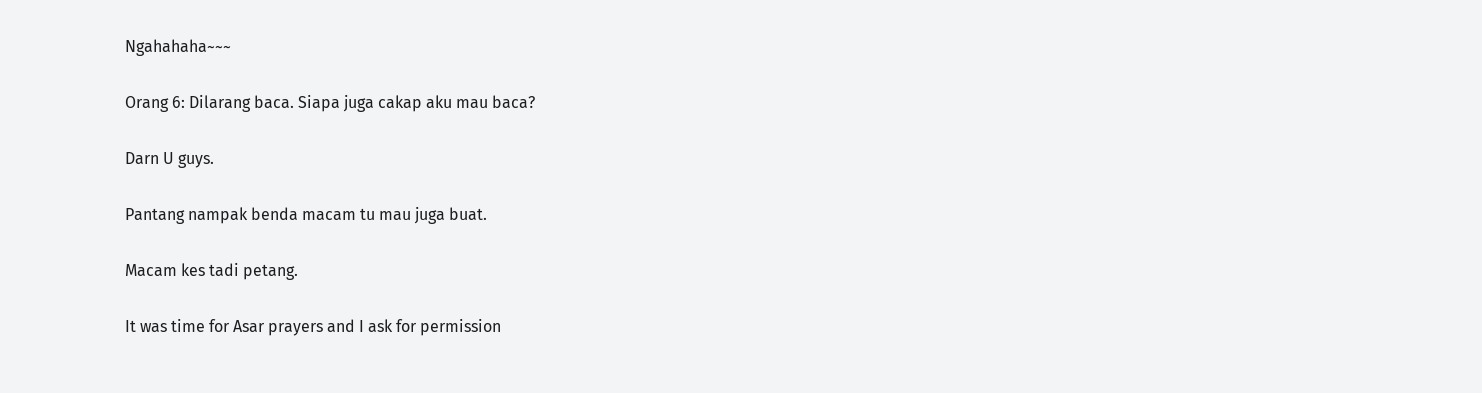Ngahahaha~~~

Orang 6: Dilarang baca. Siapa juga cakap aku mau baca?

Darn U guys.

Pantang nampak benda macam tu mau juga buat.

Macam kes tadi petang.

It was time for Asar prayers and I ask for permission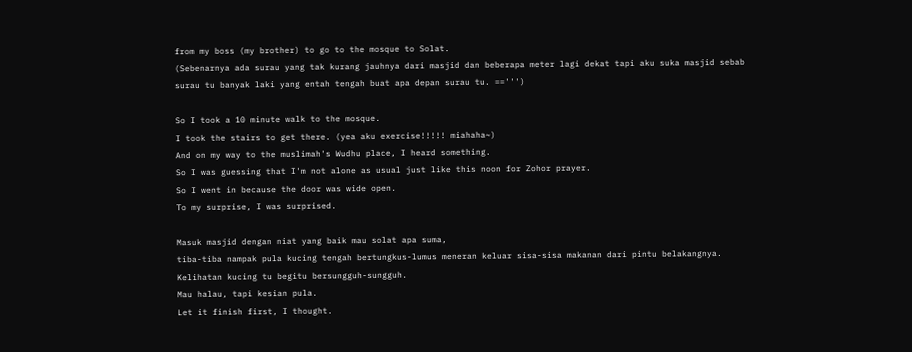from my boss (my brother) to go to the mosque to Solat.
(Sebenarnya ada surau yang tak kurang jauhnya dari masjid dan beberapa meter lagi dekat tapi aku suka masjid sebab surau tu banyak laki yang entah tengah buat apa depan surau tu. ==''')

So I took a 10 minute walk to the mosque.
I took the stairs to get there. (yea aku exercise!!!!! miahaha~)
And on my way to the muslimah's Wudhu place, I heard something.
So I was guessing that I'm not alone as usual just like this noon for Zohor prayer.
So I went in because the door was wide open.
To my surprise, I was surprised.

Masuk masjid dengan niat yang baik mau solat apa suma,
tiba-tiba nampak pula kucing tengah bertungkus-lumus meneran keluar sisa-sisa makanan dari pintu belakangnya.
Kelihatan kucing tu begitu bersungguh-sungguh.
Mau halau, tapi kesian pula.
Let it finish first, I thought.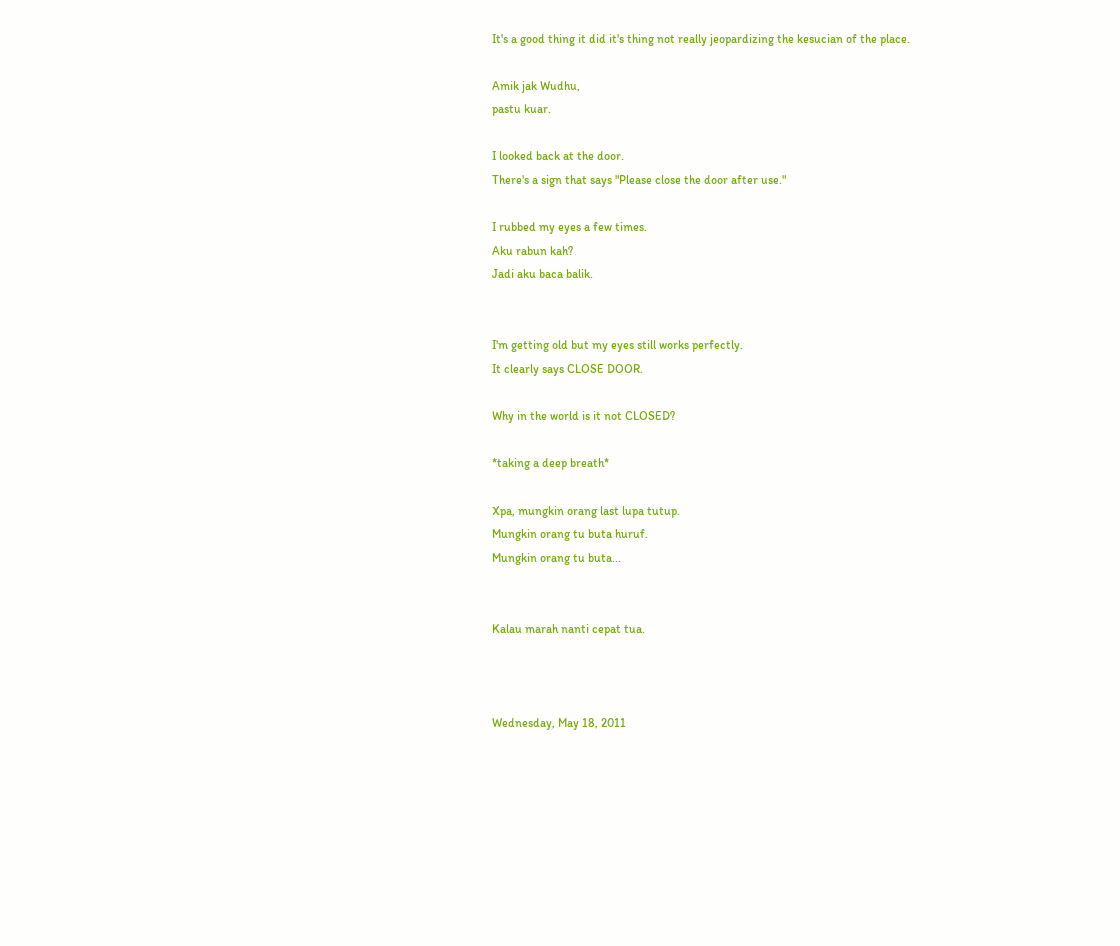It's a good thing it did it's thing not really jeopardizing the kesucian of the place.

Amik jak Wudhu,
pastu kuar.

I looked back at the door.
There's a sign that says "Please close the door after use."

I rubbed my eyes a few times.
Aku rabun kah?
Jadi aku baca balik.


I'm getting old but my eyes still works perfectly.
It clearly says CLOSE DOOR.

Why in the world is it not CLOSED?

*taking a deep breath*

Xpa, mungkin orang last lupa tutup.
Mungkin orang tu buta huruf.
Mungkin orang tu buta...


Kalau marah nanti cepat tua.



Wednesday, May 18, 2011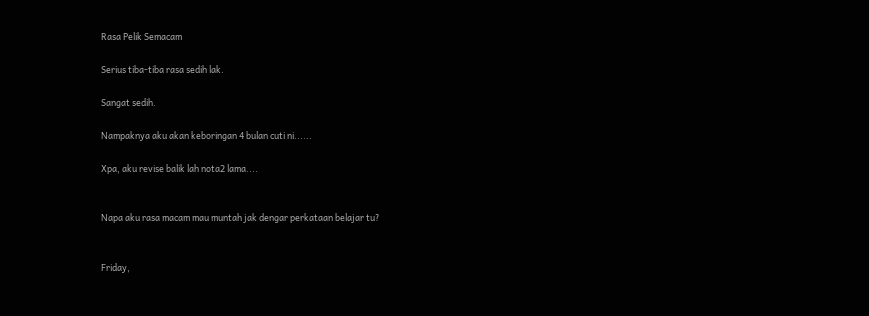Rasa Pelik Semacam

Serius tiba-tiba rasa sedih lak.

Sangat sedih.

Nampaknya aku akan keboringan 4 bulan cuti ni......

Xpa, aku revise balik lah nota2 lama....


Napa aku rasa macam mau muntah jak dengar perkataan belajar tu?


Friday,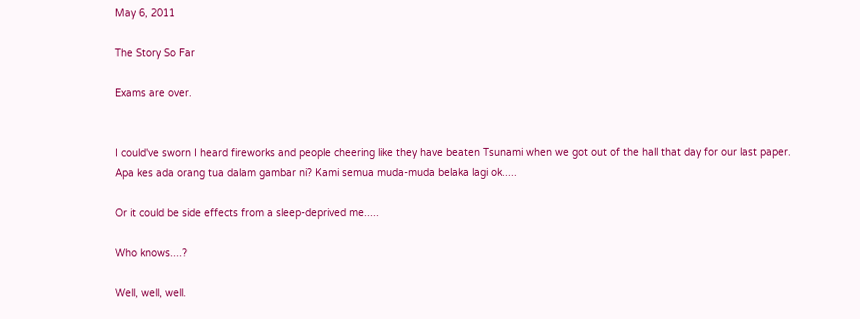May 6, 2011

The Story So Far

Exams are over.


I could've sworn I heard fireworks and people cheering like they have beaten Tsunami when we got out of the hall that day for our last paper.
Apa kes ada orang tua dalam gambar ni? Kami semua muda-muda belaka lagi ok.....

Or it could be side effects from a sleep-deprived me.....

Who knows....?

Well, well, well.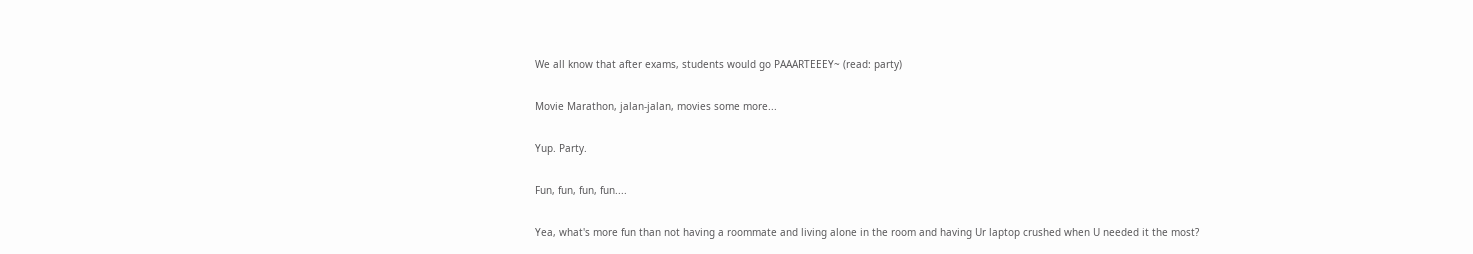We all know that after exams, students would go PAAARTEEEY~ (read: party)

Movie Marathon, jalan-jalan, movies some more...

Yup. Party.

Fun, fun, fun, fun....

Yea, what's more fun than not having a roommate and living alone in the room and having Ur laptop crushed when U needed it the most?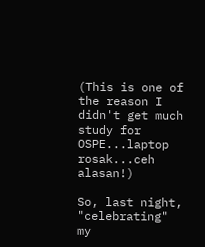(This is one of the reason I didn't get much study for OSPE...laptop rosak...ceh alasan!)

So, last night, "celebrating" my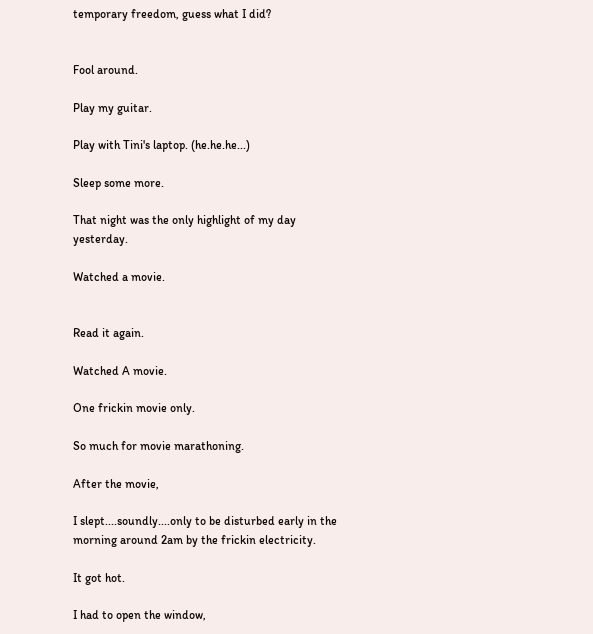temporary freedom, guess what I did?


Fool around.

Play my guitar.

Play with Tini's laptop. (he.he.he...)

Sleep some more.

That night was the only highlight of my day yesterday.

Watched a movie.


Read it again.

Watched A movie.

One frickin movie only.

So much for movie marathoning.

After the movie,

I slept....soundly....only to be disturbed early in the morning around 2am by the frickin electricity.

It got hot.

I had to open the window,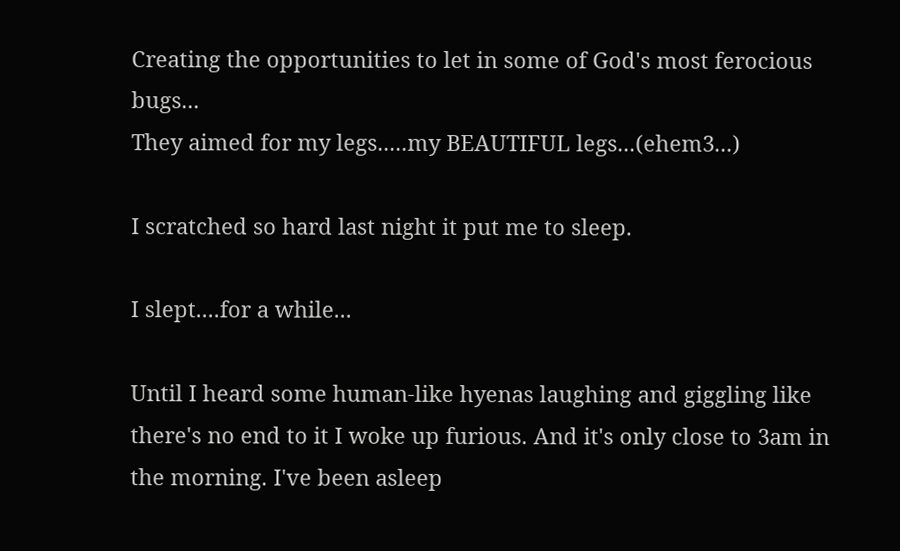Creating the opportunities to let in some of God's most ferocious bugs...
They aimed for my legs.....my BEAUTIFUL legs...(ehem3...)

I scratched so hard last night it put me to sleep.

I slept....for a while...

Until I heard some human-like hyenas laughing and giggling like there's no end to it I woke up furious. And it's only close to 3am in the morning. I've been asleep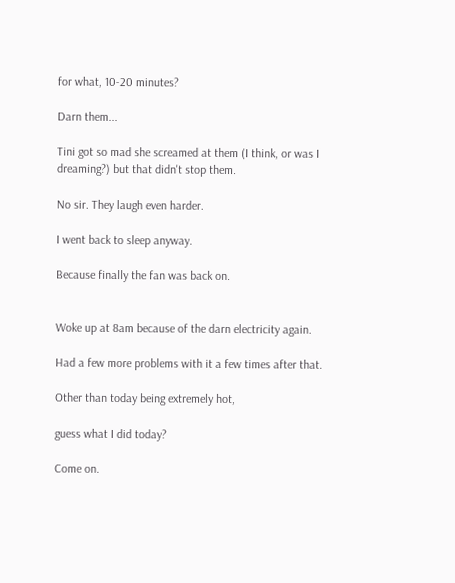for what, 10-20 minutes?

Darn them...

Tini got so mad she screamed at them (I think, or was I dreaming?) but that didn't stop them.

No sir. They laugh even harder.

I went back to sleep anyway.

Because finally the fan was back on.


Woke up at 8am because of the darn electricity again.

Had a few more problems with it a few times after that.

Other than today being extremely hot,

guess what I did today?

Come on.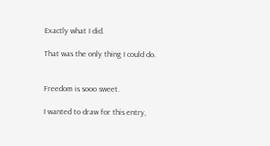Exactly what I did.

That was the only thing I could do.


Freedom is sooo sweet.

I wanted to draw for this entry,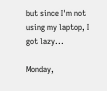but since I'm not using my laptop, I got lazy...

Monday,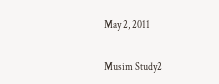May 2, 2011

Musim Study2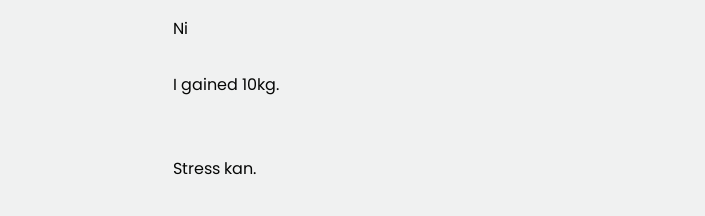Ni

I gained 10kg.


Stress kan.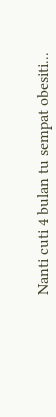Nanti cuti 4 bulan tu sempat obesiti...